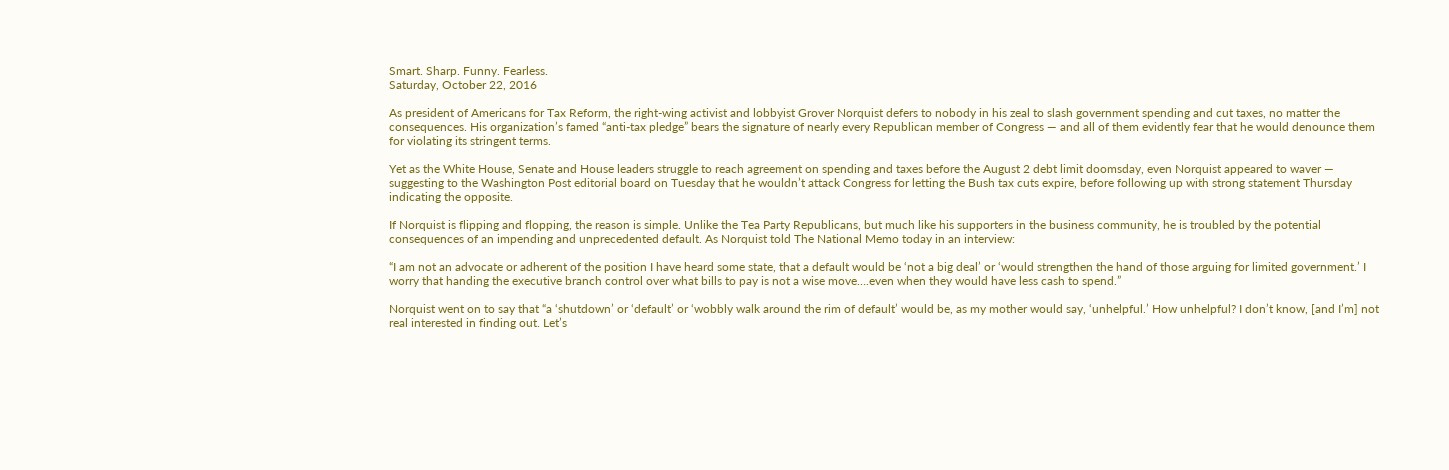Smart. Sharp. Funny. Fearless.
Saturday, October 22, 2016

As president of Americans for Tax Reform, the right-wing activist and lobbyist Grover Norquist defers to nobody in his zeal to slash government spending and cut taxes, no matter the consequences. His organization’s famed “anti-tax pledge” bears the signature of nearly every Republican member of Congress — and all of them evidently fear that he would denounce them for violating its stringent terms.

Yet as the White House, Senate and House leaders struggle to reach agreement on spending and taxes before the August 2 debt limit doomsday, even Norquist appeared to waver — suggesting to the Washington Post editorial board on Tuesday that he wouldn’t attack Congress for letting the Bush tax cuts expire, before following up with strong statement Thursday indicating the opposite.

If Norquist is flipping and flopping, the reason is simple. Unlike the Tea Party Republicans, but much like his supporters in the business community, he is troubled by the potential consequences of an impending and unprecedented default. As Norquist told The National Memo today in an interview:

“I am not an advocate or adherent of the position I have heard some state, that a default would be ‘not a big deal’ or ‘would strengthen the hand of those arguing for limited government.’ I worry that handing the executive branch control over what bills to pay is not a wise move….even when they would have less cash to spend.”

Norquist went on to say that “a ‘shutdown’ or ‘default’ or ‘wobbly walk around the rim of default’ would be, as my mother would say, ‘unhelpful.’ How unhelpful? I don’t know, [and I’m] not real interested in finding out. Let’s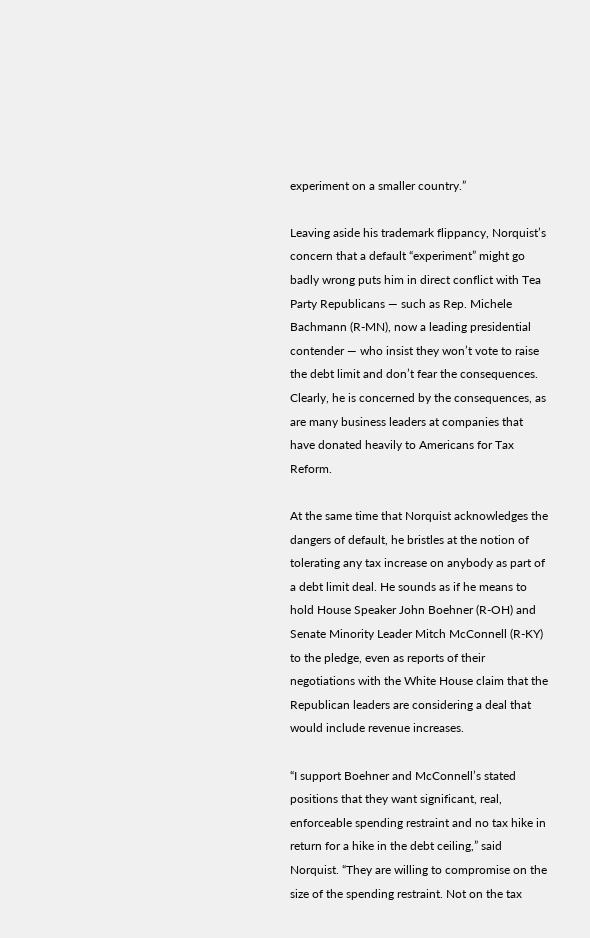experiment on a smaller country.”

Leaving aside his trademark flippancy, Norquist’s concern that a default “experiment” might go badly wrong puts him in direct conflict with Tea Party Republicans — such as Rep. Michele Bachmann (R-MN), now a leading presidential contender — who insist they won’t vote to raise the debt limit and don’t fear the consequences. Clearly, he is concerned by the consequences, as are many business leaders at companies that have donated heavily to Americans for Tax Reform.

At the same time that Norquist acknowledges the dangers of default, he bristles at the notion of tolerating any tax increase on anybody as part of a debt limit deal. He sounds as if he means to hold House Speaker John Boehner (R-OH) and Senate Minority Leader Mitch McConnell (R-KY) to the pledge, even as reports of their negotiations with the White House claim that the Republican leaders are considering a deal that would include revenue increases.

“I support Boehner and McConnell’s stated positions that they want significant, real, enforceable spending restraint and no tax hike in return for a hike in the debt ceiling,” said Norquist. “They are willing to compromise on the size of the spending restraint. Not on the tax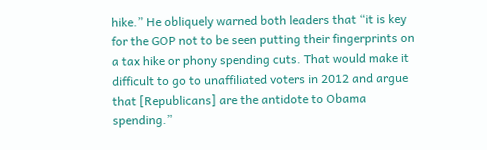hike.” He obliquely warned both leaders that “it is key for the GOP not to be seen putting their fingerprints on a tax hike or phony spending cuts. That would make it difficult to go to unaffiliated voters in 2012 and argue that [Republicans] are the antidote to Obama spending.”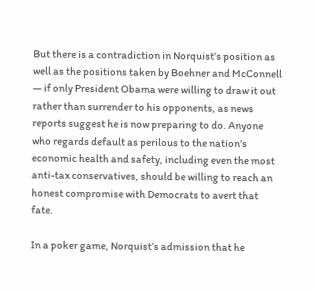But there is a contradiction in Norquist’s position as well as the positions taken by Boehner and McConnell — if only President Obama were willing to draw it out rather than surrender to his opponents, as news reports suggest he is now preparing to do. Anyone who regards default as perilous to the nation’s economic health and safety, including even the most anti-tax conservatives, should be willing to reach an honest compromise with Democrats to avert that fate.

In a poker game, Norquist’s admission that he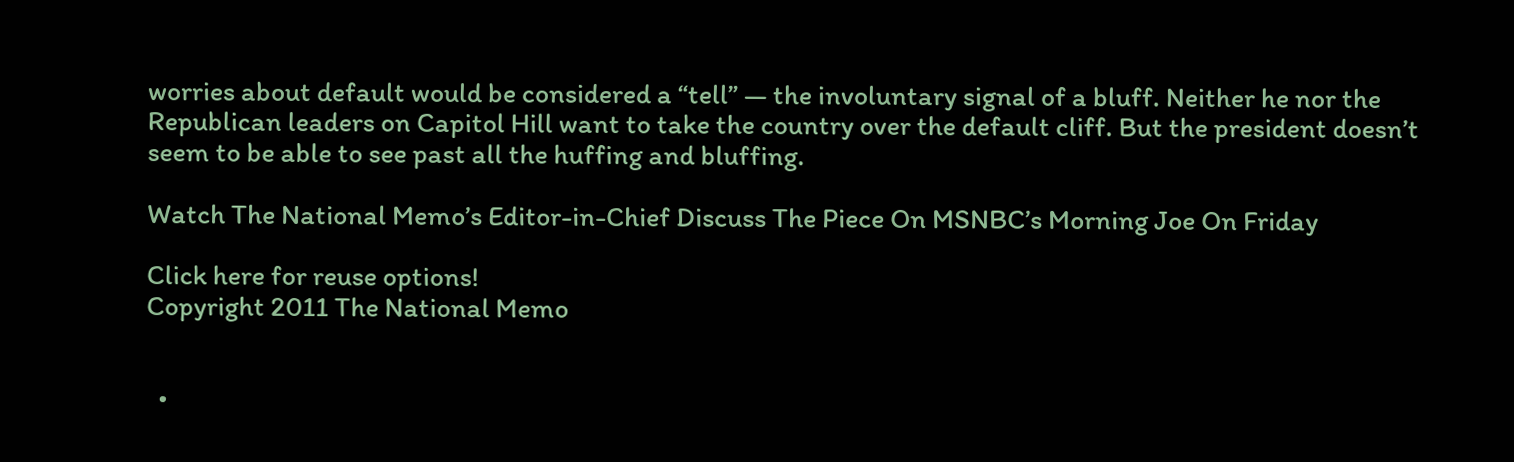worries about default would be considered a “tell” — the involuntary signal of a bluff. Neither he nor the Republican leaders on Capitol Hill want to take the country over the default cliff. But the president doesn’t seem to be able to see past all the huffing and bluffing.

Watch The National Memo’s Editor-in-Chief Discuss The Piece On MSNBC’s Morning Joe On Friday

Click here for reuse options!
Copyright 2011 The National Memo


  •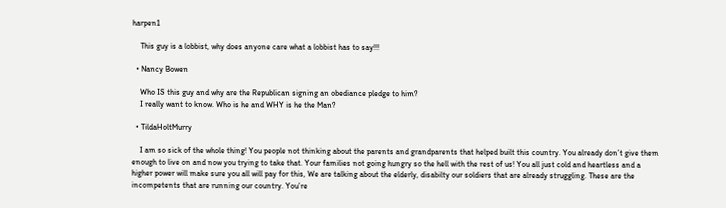harpen1

    This guy is a lobbist, why does anyone care what a lobbist has to say!!!

  • Nancy Bowen

    Who IS this guy and why are the Republican signing an obediance pledge to him?
    I really want to know. Who is he and WHY is he the Man?

  • TildaHoltMurry

    I am so sick of the whole thing! You people not thinking about the parents and grandparents that helped built this country. You already don’t give them enough to live on and now you trying to take that. Your families not going hungry so the hell with the rest of us! You all just cold and heartless and a higher power will make sure you all will pay for this, We are talking about the elderly, disabilty our soldiers that are already struggling. These are the incompetents that are running our country. You’re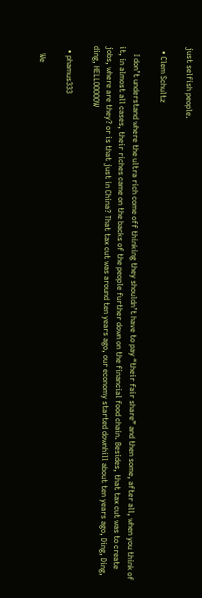just selfish people.

  • Clem Schultz

    I don’t understand where the ultra rich come off thinking they shouldn’t have to pay “their fair share” and then some, after all, when you think of it, in almost all cases, their riches came on the backs of the people further down on the financial food chain. Besides, that tax cut was to create jobs, where are they? or is that just in China? That tax cut was around ten years ago, our economy started downhill about ten years ago, Ding, Ding, ding, HELLOOOOOW

  • phamus333

    We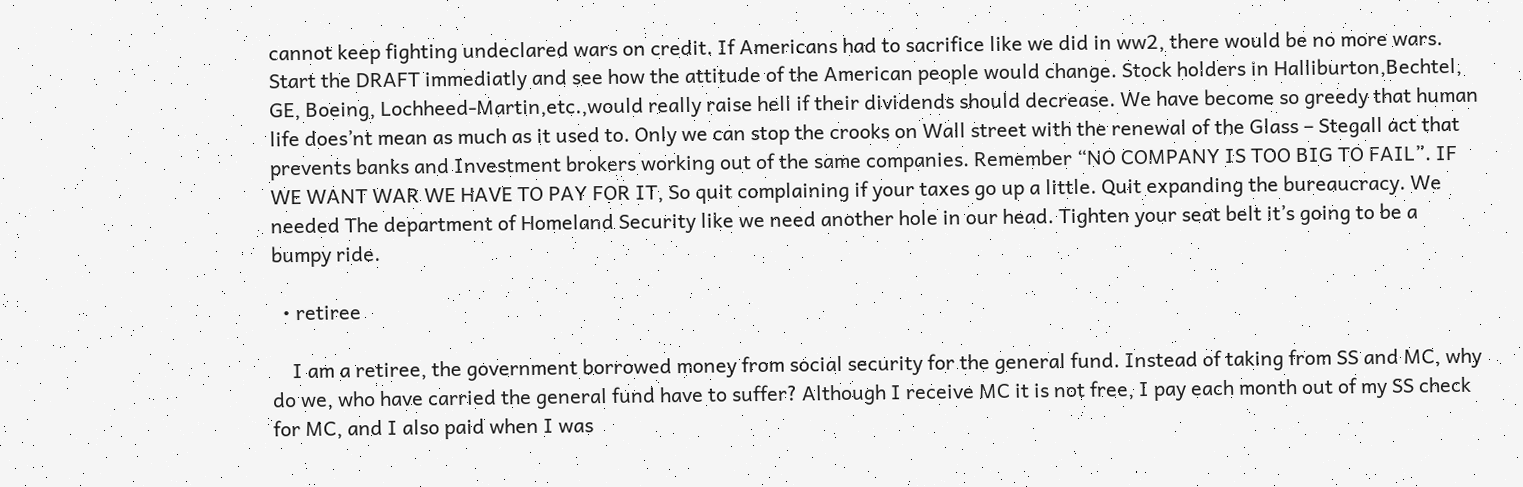cannot keep fighting undeclared wars on credit. If Americans had to sacrifice like we did in ww2, there would be no more wars. Start the DRAFT immediatly and see how the attitude of the American people would change. Stock holders in Halliburton,Bechtel, GE, Boeing, Lochheed-Martin,etc.,would really raise hell if their dividends should decrease. We have become so greedy that human life does’nt mean as much as it used to. Only we can stop the crooks on Wall street with the renewal of the Glass – Stegall act that prevents banks and Investment brokers working out of the same companies. Remember “NO COMPANY IS TOO BIG TO FAIL”. IF WE WANT WAR WE HAVE TO PAY FOR IT, So quit complaining if your taxes go up a little. Quit expanding the bureaucracy. We needed The department of Homeland Security like we need another hole in our head. Tighten your seat belt it’s going to be a bumpy ride.

  • retiree

    I am a retiree, the government borrowed money from social security for the general fund. Instead of taking from SS and MC, why do we, who have carried the general fund have to suffer? Although I receive MC it is not free, I pay each month out of my SS check for MC, and I also paid when I was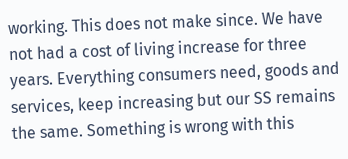working. This does not make since. We have not had a cost of living increase for three years. Everything consumers need, goods and services, keep increasing but our SS remains the same. Something is wrong with this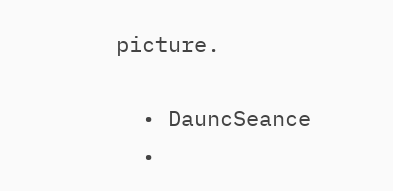picture.

  • DauncSeance
  •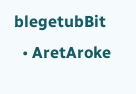blegetubBit
  • AretAroke